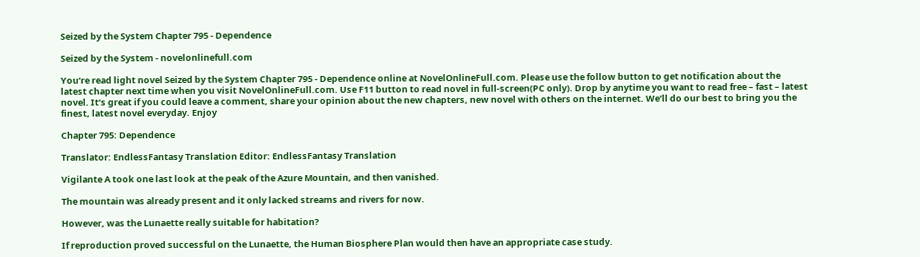Seized by the System Chapter 795 - Dependence

Seized by the System - novelonlinefull.com

You’re read light novel Seized by the System Chapter 795 - Dependence online at NovelOnlineFull.com. Please use the follow button to get notification about the latest chapter next time when you visit NovelOnlineFull.com. Use F11 button to read novel in full-screen(PC only). Drop by anytime you want to read free – fast – latest novel. It’s great if you could leave a comment, share your opinion about the new chapters, new novel with others on the internet. We’ll do our best to bring you the finest, latest novel everyday. Enjoy

Chapter 795: Dependence

Translator: EndlessFantasy Translation Editor: EndlessFantasy Translation

Vigilante A took one last look at the peak of the Azure Mountain, and then vanished.

The mountain was already present and it only lacked streams and rivers for now.

However, was the Lunaette really suitable for habitation?

If reproduction proved successful on the Lunaette, the Human Biosphere Plan would then have an appropriate case study.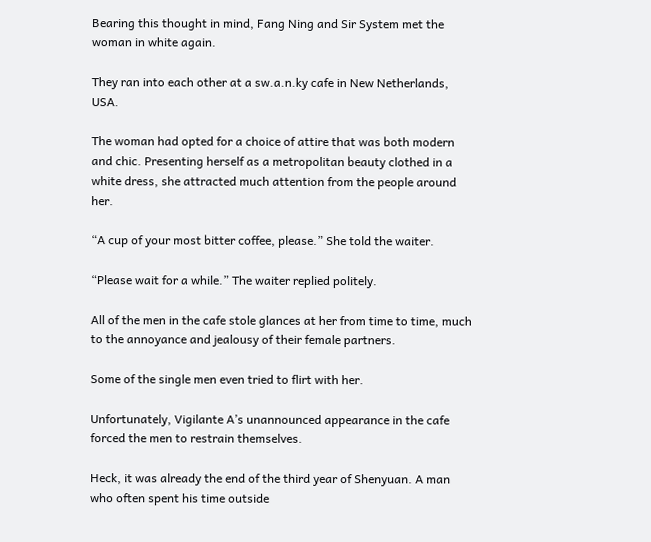Bearing this thought in mind, Fang Ning and Sir System met the woman in white again.

They ran into each other at a sw.a.n.ky cafe in New Netherlands, USA.

The woman had opted for a choice of attire that was both modern and chic. Presenting herself as a metropolitan beauty clothed in a white dress, she attracted much attention from the people around her.

“A cup of your most bitter coffee, please.” She told the waiter.

“Please wait for a while.” The waiter replied politely.

All of the men in the cafe stole glances at her from time to time, much to the annoyance and jealousy of their female partners.

Some of the single men even tried to flirt with her.

Unfortunately, Vigilante A’s unannounced appearance in the cafe forced the men to restrain themselves.

Heck, it was already the end of the third year of Shenyuan. A man who often spent his time outside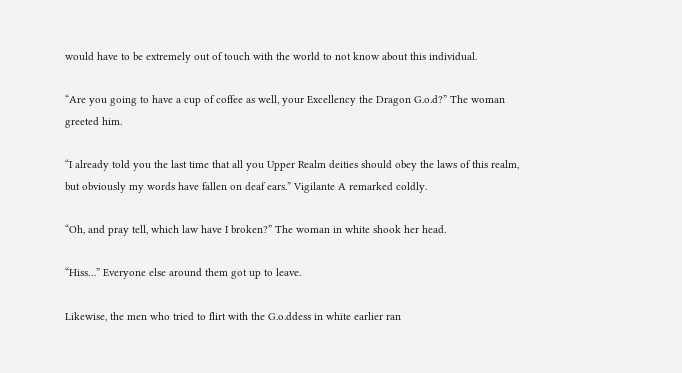would have to be extremely out of touch with the world to not know about this individual.

“Are you going to have a cup of coffee as well, your Excellency the Dragon G.o.d?” The woman greeted him.

“I already told you the last time that all you Upper Realm deities should obey the laws of this realm, but obviously my words have fallen on deaf ears.” Vigilante A remarked coldly.

“Oh, and pray tell, which law have I broken?” The woman in white shook her head.

“Hiss…” Everyone else around them got up to leave.

Likewise, the men who tried to flirt with the G.o.ddess in white earlier ran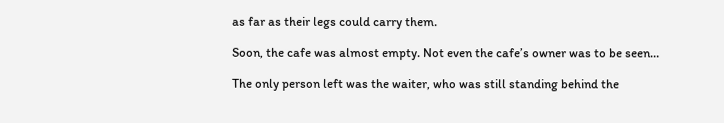as far as their legs could carry them.

Soon, the cafe was almost empty. Not even the cafe’s owner was to be seen…

The only person left was the waiter, who was still standing behind the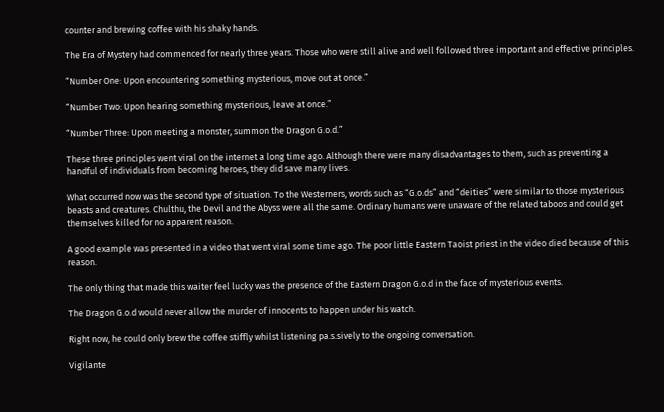counter and brewing coffee with his shaky hands.

The Era of Mystery had commenced for nearly three years. Those who were still alive and well followed three important and effective principles.

“Number One: Upon encountering something mysterious, move out at once.”

“Number Two: Upon hearing something mysterious, leave at once.”

“Number Three: Upon meeting a monster, summon the Dragon G.o.d.”

These three principles went viral on the internet a long time ago. Although there were many disadvantages to them, such as preventing a handful of individuals from becoming heroes, they did save many lives.

What occurred now was the second type of situation. To the Westerners, words such as “G.o.ds” and “deities” were similar to those mysterious beasts and creatures. Chulthu, the Devil and the Abyss were all the same. Ordinary humans were unaware of the related taboos and could get themselves killed for no apparent reason.

A good example was presented in a video that went viral some time ago. The poor little Eastern Taoist priest in the video died because of this reason.

The only thing that made this waiter feel lucky was the presence of the Eastern Dragon G.o.d in the face of mysterious events.

The Dragon G.o.d would never allow the murder of innocents to happen under his watch.

Right now, he could only brew the coffee stiffly whilst listening pa.s.sively to the ongoing conversation.

Vigilante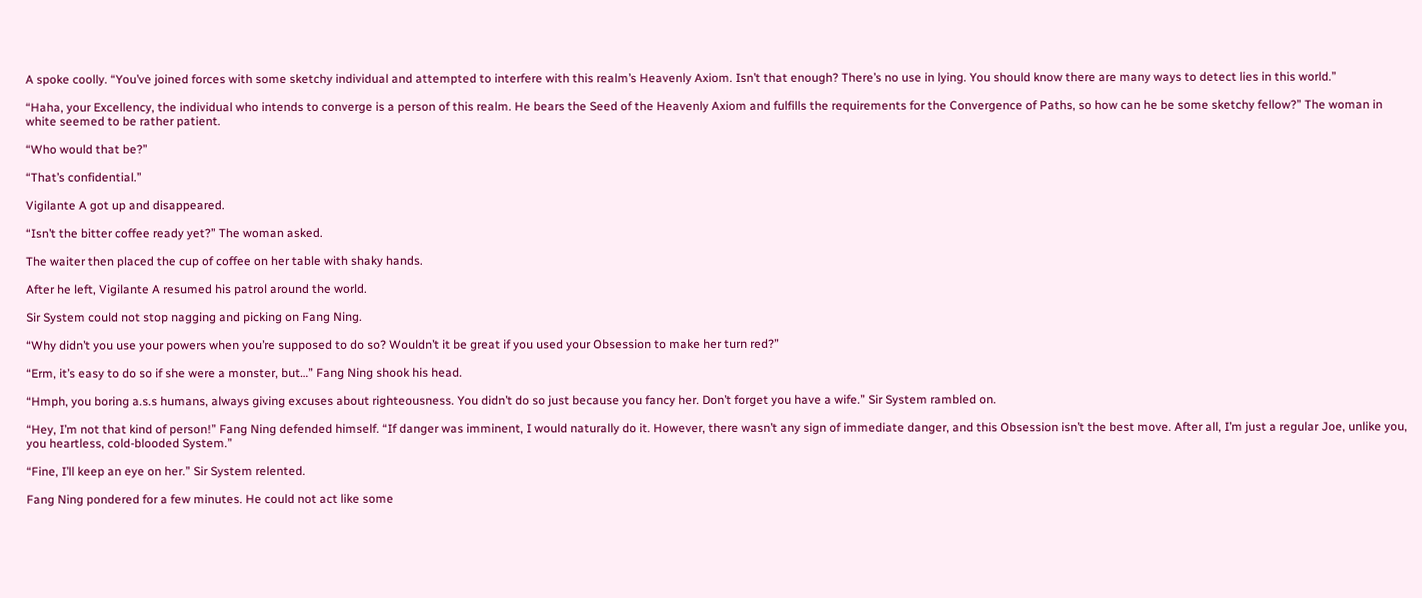A spoke coolly. “You’ve joined forces with some sketchy individual and attempted to interfere with this realm’s Heavenly Axiom. Isn’t that enough? There’s no use in lying. You should know there are many ways to detect lies in this world.”

“Haha, your Excellency, the individual who intends to converge is a person of this realm. He bears the Seed of the Heavenly Axiom and fulfills the requirements for the Convergence of Paths, so how can he be some sketchy fellow?” The woman in white seemed to be rather patient.

“Who would that be?”

“That’s confidential.”

Vigilante A got up and disappeared.

“Isn’t the bitter coffee ready yet?” The woman asked.

The waiter then placed the cup of coffee on her table with shaky hands.

After he left, Vigilante A resumed his patrol around the world.

Sir System could not stop nagging and picking on Fang Ning.

“Why didn’t you use your powers when you’re supposed to do so? Wouldn’t it be great if you used your Obsession to make her turn red?”

“Erm, it’s easy to do so if she were a monster, but…” Fang Ning shook his head.

“Hmph, you boring a.s.s humans, always giving excuses about righteousness. You didn’t do so just because you fancy her. Don’t forget you have a wife.” Sir System rambled on.

“Hey, I’m not that kind of person!” Fang Ning defended himself. “If danger was imminent, I would naturally do it. However, there wasn’t any sign of immediate danger, and this Obsession isn’t the best move. After all, I’m just a regular Joe, unlike you, you heartless, cold-blooded System.”

“Fine, I’ll keep an eye on her.” Sir System relented.

Fang Ning pondered for a few minutes. He could not act like some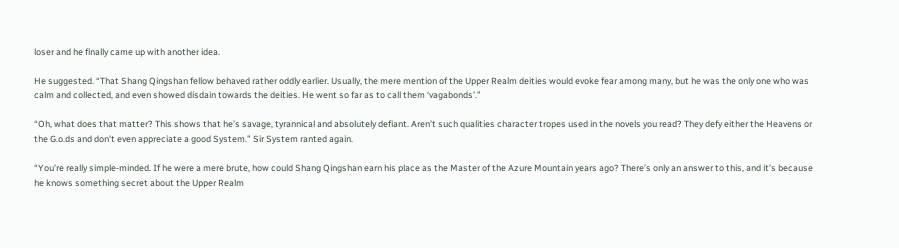loser and he finally came up with another idea.

He suggested. “That Shang Qingshan fellow behaved rather oddly earlier. Usually, the mere mention of the Upper Realm deities would evoke fear among many, but he was the only one who was calm and collected, and even showed disdain towards the deities. He went so far as to call them ‘vagabonds’.”

“Oh, what does that matter? This shows that he’s savage, tyrannical and absolutely defiant. Aren’t such qualities character tropes used in the novels you read? They defy either the Heavens or the G.o.ds and don’t even appreciate a good System.” Sir System ranted again.

“You’re really simple-minded. If he were a mere brute, how could Shang Qingshan earn his place as the Master of the Azure Mountain years ago? There’s only an answer to this, and it’s because he knows something secret about the Upper Realm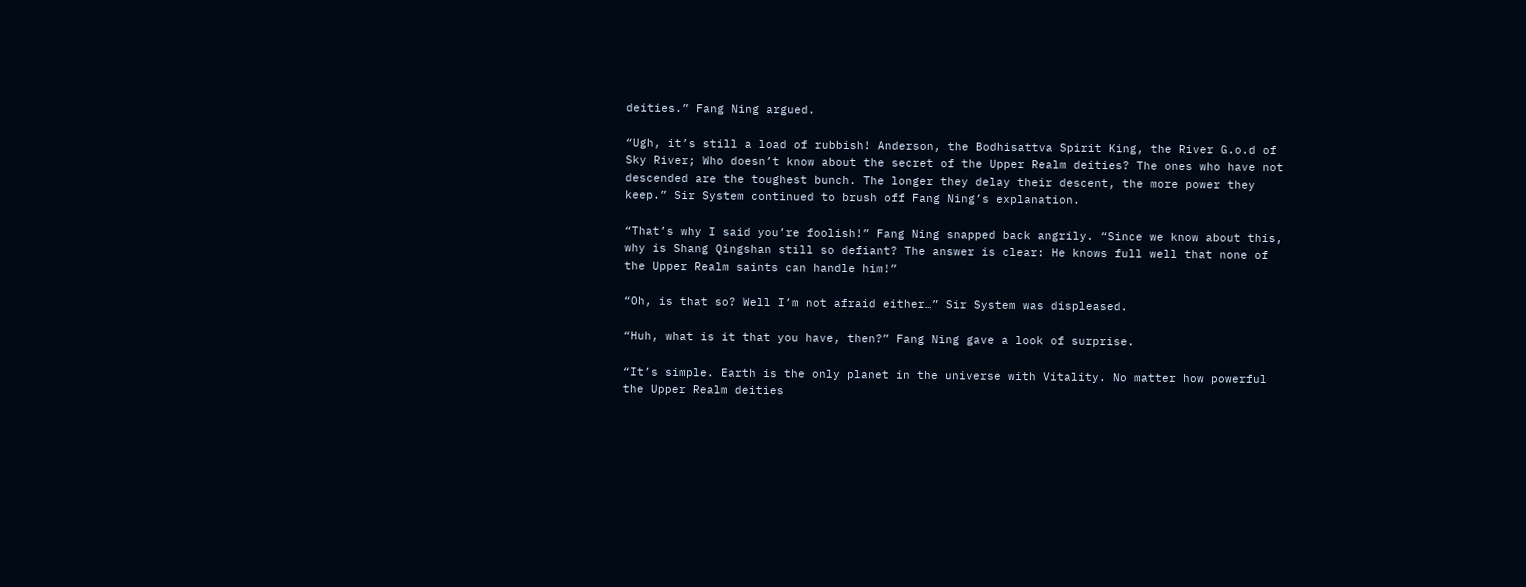deities.” Fang Ning argued.

“Ugh, it’s still a load of rubbish! Anderson, the Bodhisattva Spirit King, the River G.o.d of Sky River; Who doesn’t know about the secret of the Upper Realm deities? The ones who have not descended are the toughest bunch. The longer they delay their descent, the more power they keep.” Sir System continued to brush off Fang Ning’s explanation.

“That’s why I said you’re foolish!” Fang Ning snapped back angrily. “Since we know about this, why is Shang Qingshan still so defiant? The answer is clear: He knows full well that none of the Upper Realm saints can handle him!”

“Oh, is that so? Well I’m not afraid either…” Sir System was displeased.

“Huh, what is it that you have, then?” Fang Ning gave a look of surprise.

“It’s simple. Earth is the only planet in the universe with Vitality. No matter how powerful the Upper Realm deities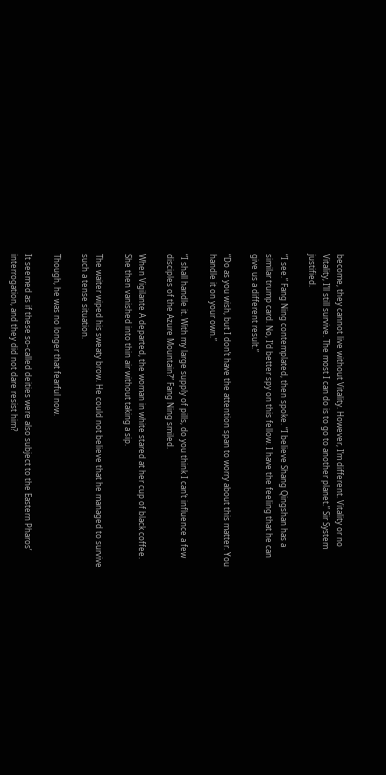become, they cannot live without Vitality. However, I’m different. Vitality or no Vitality, I’ll still survive. The most I can do is to go to another planet.” Sir System justified.

“I see.” Fang Ning contemplated, then spoke. “I believe Shang Qingshan has a similar trump card. No, I’d better spy on this fellow. I have the feeling that he can give us a different result.”

“Do as you wish, but I don’t have the attention span to worry about this matter. You handle it on your own.”

“I shall handle it. With my large supply of pills, do you think I can’t influence a few disciples of the Azure Mountain?” Fang Ning smiled.

When Vigilante A departed, the woman in white stared at her cup of black coffee. She then vanished into thin air without taking a sip.

The waiter wiped his sweaty brow. He could not believe that he managed to survive such a tense situation.

Though, he was no longer that fearful now.

It seemed as if these so-called deities were also subject to the Eastern Pharos’ interrogation, and they did not dare resist him?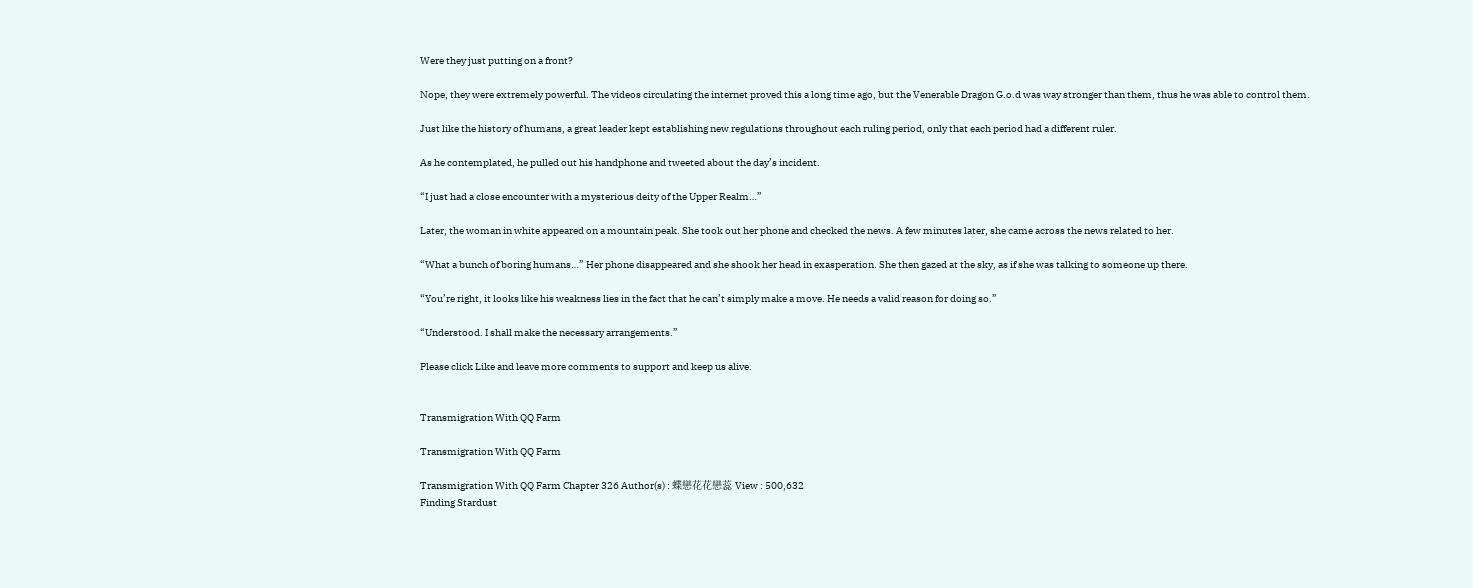Were they just putting on a front?

Nope, they were extremely powerful. The videos circulating the internet proved this a long time ago, but the Venerable Dragon G.o.d was way stronger than them, thus he was able to control them.

Just like the history of humans, a great leader kept establishing new regulations throughout each ruling period, only that each period had a different ruler.

As he contemplated, he pulled out his handphone and tweeted about the day’s incident.

“I just had a close encounter with a mysterious deity of the Upper Realm…”

Later, the woman in white appeared on a mountain peak. She took out her phone and checked the news. A few minutes later, she came across the news related to her.

“What a bunch of boring humans…” Her phone disappeared and she shook her head in exasperation. She then gazed at the sky, as if she was talking to someone up there.

“You’re right, it looks like his weakness lies in the fact that he can’t simply make a move. He needs a valid reason for doing so.”

“Understood. I shall make the necessary arrangements.”

Please click Like and leave more comments to support and keep us alive.


Transmigration With QQ Farm

Transmigration With QQ Farm

Transmigration With QQ Farm Chapter 326 Author(s) : 蝶戀花花戀蕊 View : 500,632
Finding Stardust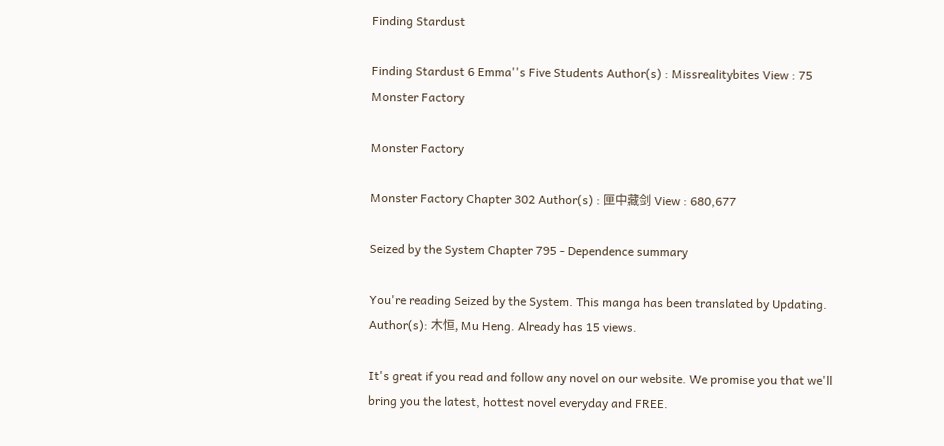Finding Stardust

Finding Stardust 6 Emma''s Five Students Author(s) : Missrealitybites View : 75
Monster Factory

Monster Factory

Monster Factory Chapter 302 Author(s) : 匣中藏剑 View : 680,677

Seized by the System Chapter 795 - Dependence summary

You're reading Seized by the System. This manga has been translated by Updating. Author(s): 木恒, Mu Heng. Already has 15 views.

It's great if you read and follow any novel on our website. We promise you that we'll bring you the latest, hottest novel everyday and FREE.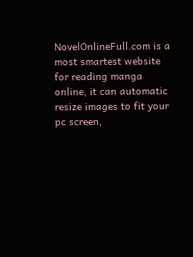NovelOnlineFull.com is a most smartest website for reading manga online, it can automatic resize images to fit your pc screen,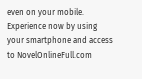even on your mobile. Experience now by using your smartphone and access to NovelOnlineFull.com